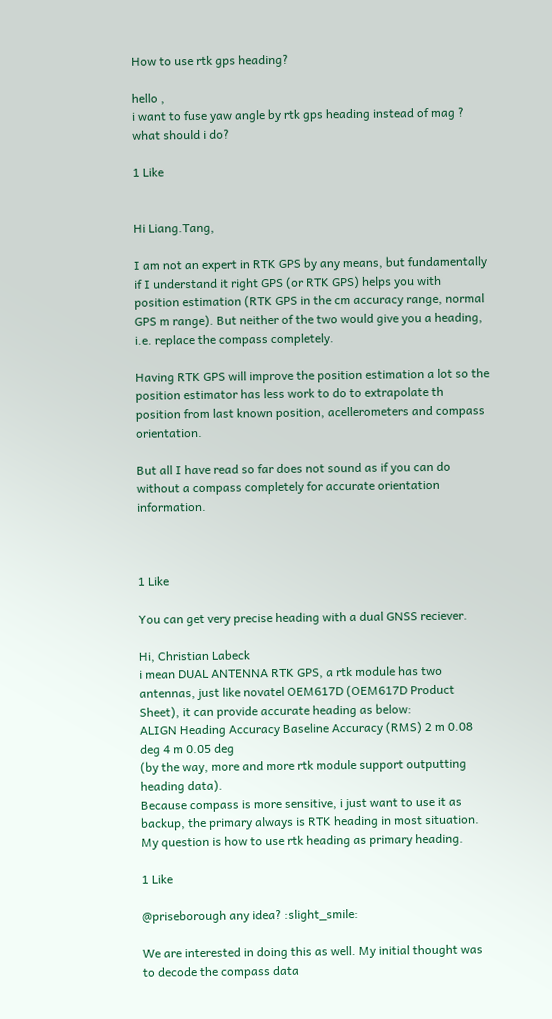How to use rtk gps heading?

hello ,
i want to fuse yaw angle by rtk gps heading instead of mag ? what should i do?

1 Like


Hi Liang.Tang,

I am not an expert in RTK GPS by any means, but fundamentally if I understand it right GPS (or RTK GPS) helps you with position estimation (RTK GPS in the cm accuracy range, normal GPS m range). But neither of the two would give you a heading, i.e. replace the compass completely.

Having RTK GPS will improve the position estimation a lot so the position estimator has less work to do to extrapolate th position from last known position, acellerometers and compass orientation.

But all I have read so far does not sound as if you can do without a compass completely for accurate orientation information.



1 Like

You can get very precise heading with a dual GNSS reciever.

Hi, Christian Labeck
i mean DUAL ANTENNA RTK GPS, a rtk module has two antennas, just like novatel OEM617D (OEM617D Product Sheet), it can provide accurate heading as below:
ALIGN Heading Accuracy Baseline Accuracy (RMS) 2 m 0.08 deg 4 m 0.05 deg
(by the way, more and more rtk module support outputting heading data).
Because compass is more sensitive, i just want to use it as backup, the primary always is RTK heading in most situation.
My question is how to use rtk heading as primary heading.

1 Like

@priseborough any idea? :slight_smile:

We are interested in doing this as well. My initial thought was to decode the compass data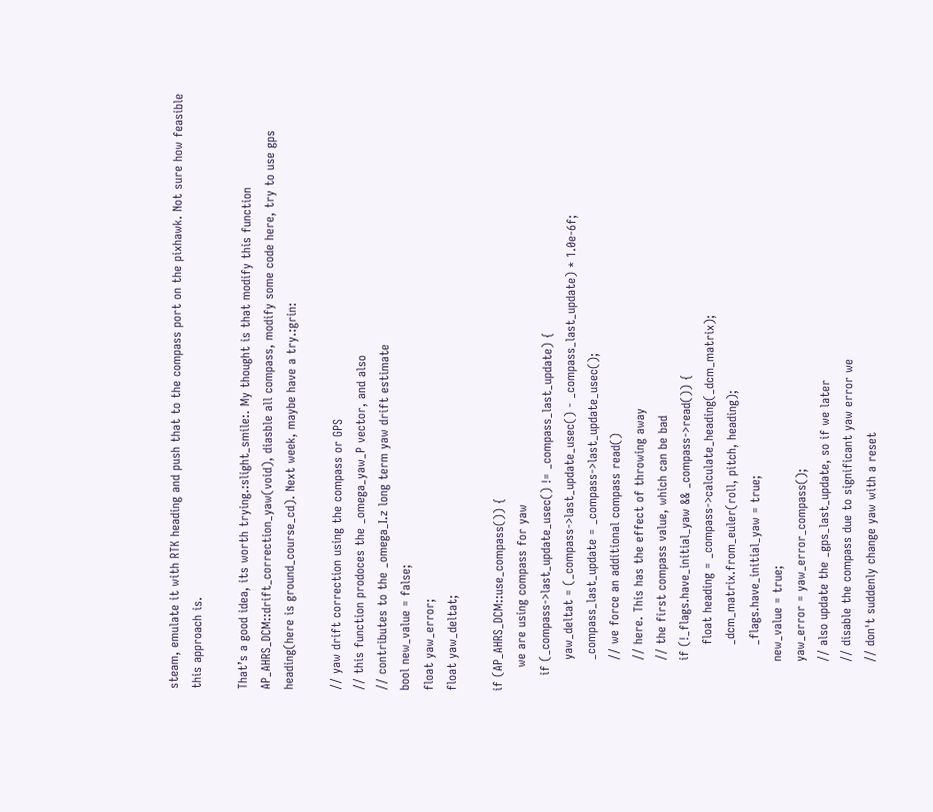steam, emulate it with RTK heading and push that to the compass port on the pixhawk. Not sure how feasible this approach is.

That’s a good idea, its worth trying.:slight_smile:. My thought is that modify this function AP_AHRS_DCM::drift_correction_yaw(void), diasble all compass, modify some code here, try to use gps heading(here is ground_course_cd). Next week, maybe have a try.:grin:

// yaw drift correction using the compass or GPS
// this function prodoces the _omega_yaw_P vector, and also
// contributes to the _omega_I.z long term yaw drift estimate
bool new_value = false;
float yaw_error;
float yaw_deltat;

if (AP_AHRS_DCM::use_compass()) {
      we are using compass for yaw
    if (_compass->last_update_usec() != _compass_last_update) {
        yaw_deltat = (_compass->last_update_usec() - _compass_last_update) * 1.0e-6f;
        _compass_last_update = _compass->last_update_usec();
        // we force an additional compass read()
        // here. This has the effect of throwing away
        // the first compass value, which can be bad
        if (!_flags.have_initial_yaw && _compass->read()) {
            float heading = _compass->calculate_heading(_dcm_matrix);
            _dcm_matrix.from_euler(roll, pitch, heading);
            _flags.have_initial_yaw = true;
        new_value = true;
        yaw_error = yaw_error_compass();
        // also update the _gps_last_update, so if we later
        // disable the compass due to significant yaw error we
        // don't suddenly change yaw with a reset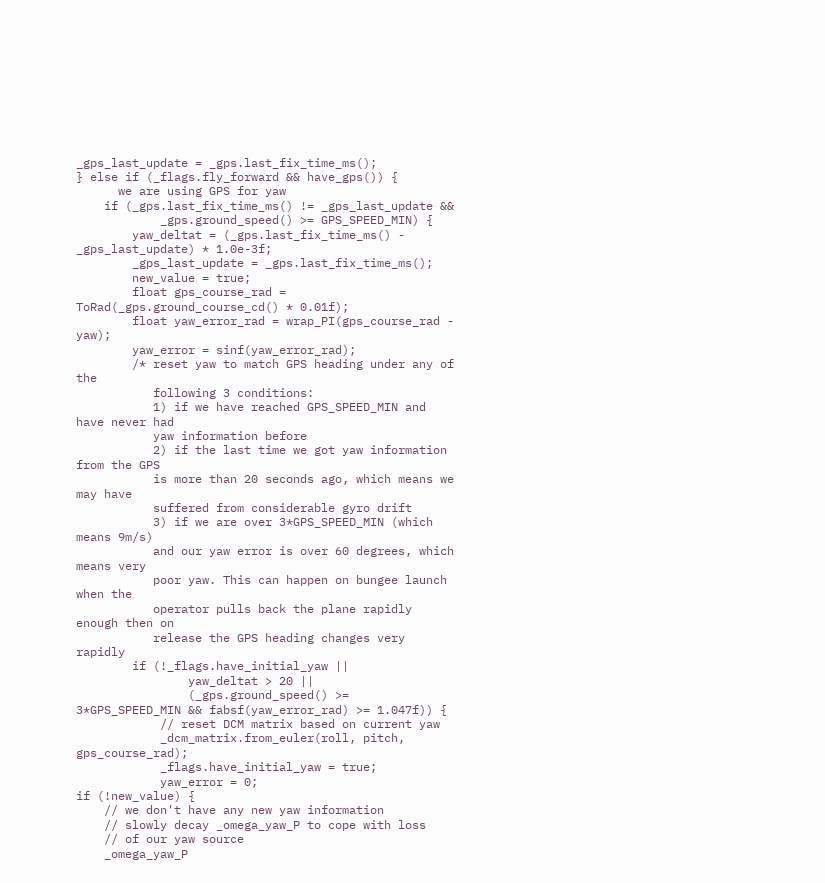_gps_last_update = _gps.last_fix_time_ms();
} else if (_flags.fly_forward && have_gps()) {
      we are using GPS for yaw
    if (_gps.last_fix_time_ms() != _gps_last_update &&
            _gps.ground_speed() >= GPS_SPEED_MIN) {
        yaw_deltat = (_gps.last_fix_time_ms() - _gps_last_update) * 1.0e-3f;
        _gps_last_update = _gps.last_fix_time_ms();
        new_value = true;
        float gps_course_rad = ToRad(_gps.ground_course_cd() * 0.01f);
        float yaw_error_rad = wrap_PI(gps_course_rad - yaw);
        yaw_error = sinf(yaw_error_rad);
        /* reset yaw to match GPS heading under any of the
           following 3 conditions:
           1) if we have reached GPS_SPEED_MIN and have never had
           yaw information before
           2) if the last time we got yaw information from the GPS
           is more than 20 seconds ago, which means we may have
           suffered from considerable gyro drift
           3) if we are over 3*GPS_SPEED_MIN (which means 9m/s)
           and our yaw error is over 60 degrees, which means very
           poor yaw. This can happen on bungee launch when the
           operator pulls back the plane rapidly enough then on
           release the GPS heading changes very rapidly
        if (!_flags.have_initial_yaw ||
                yaw_deltat > 20 ||
                (_gps.ground_speed() >= 3*GPS_SPEED_MIN && fabsf(yaw_error_rad) >= 1.047f)) {
            // reset DCM matrix based on current yaw
            _dcm_matrix.from_euler(roll, pitch, gps_course_rad);
            _flags.have_initial_yaw = true;
            yaw_error = 0;
if (!new_value) {
    // we don't have any new yaw information
    // slowly decay _omega_yaw_P to cope with loss
    // of our yaw source
    _omega_yaw_P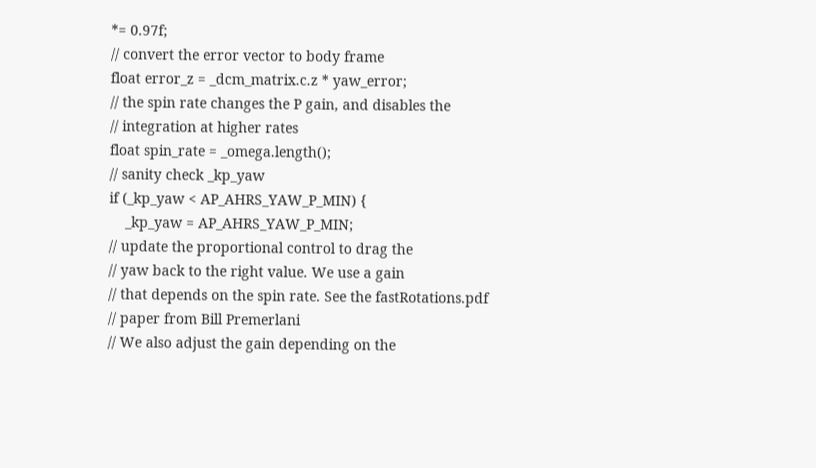*= 0.97f;
// convert the error vector to body frame
float error_z = _dcm_matrix.c.z * yaw_error;
// the spin rate changes the P gain, and disables the
// integration at higher rates
float spin_rate = _omega.length();
// sanity check _kp_yaw
if (_kp_yaw < AP_AHRS_YAW_P_MIN) {
    _kp_yaw = AP_AHRS_YAW_P_MIN;
// update the proportional control to drag the
// yaw back to the right value. We use a gain
// that depends on the spin rate. See the fastRotations.pdf
// paper from Bill Premerlani
// We also adjust the gain depending on the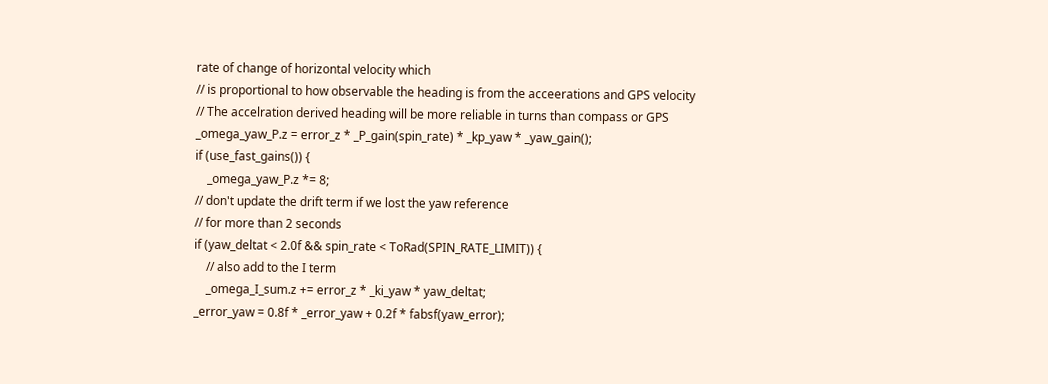rate of change of horizontal velocity which
// is proportional to how observable the heading is from the acceerations and GPS velocity
// The accelration derived heading will be more reliable in turns than compass or GPS
_omega_yaw_P.z = error_z * _P_gain(spin_rate) * _kp_yaw * _yaw_gain();
if (use_fast_gains()) {
    _omega_yaw_P.z *= 8;
// don't update the drift term if we lost the yaw reference
// for more than 2 seconds
if (yaw_deltat < 2.0f && spin_rate < ToRad(SPIN_RATE_LIMIT)) {
    // also add to the I term
    _omega_I_sum.z += error_z * _ki_yaw * yaw_deltat;
_error_yaw = 0.8f * _error_yaw + 0.2f * fabsf(yaw_error);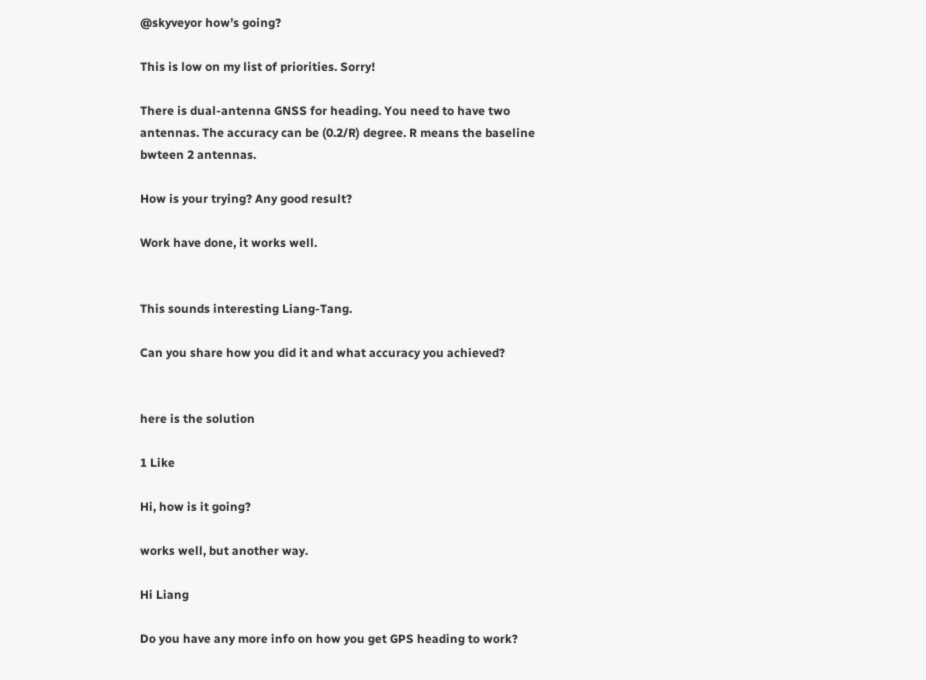@skyveyor how’s going?

This is low on my list of priorities. Sorry!

There is dual-antenna GNSS for heading. You need to have two antennas. The accuracy can be (0.2/R) degree. R means the baseline bwteen 2 antennas.

How is your trying? Any good result?

Work have done, it works well.


This sounds interesting Liang-Tang.

Can you share how you did it and what accuracy you achieved?


here is the solution

1 Like

Hi, how is it going?

works well, but another way.

Hi Liang

Do you have any more info on how you get GPS heading to work?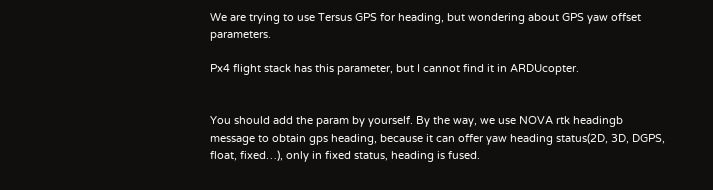We are trying to use Tersus GPS for heading, but wondering about GPS yaw offset parameters.

Px4 flight stack has this parameter, but I cannot find it in ARDUcopter.


You should add the param by yourself. By the way, we use NOVA rtk headingb message to obtain gps heading, because it can offer yaw heading status(2D, 3D, DGPS, float, fixed…), only in fixed status, heading is fused.